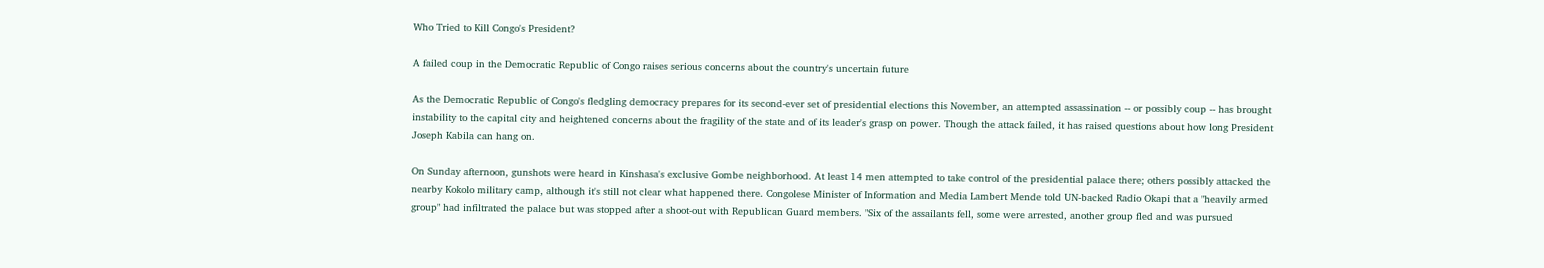Who Tried to Kill Congo's President?

A failed coup in the Democratic Republic of Congo raises serious concerns about the country's uncertain future

As the Democratic Republic of Congo's fledgling democracy prepares for its second-ever set of presidential elections this November, an attempted assassination -- or possibly coup -- has brought instability to the capital city and heightened concerns about the fragility of the state and of its leader's grasp on power. Though the attack failed, it has raised questions about how long President Joseph Kabila can hang on.

On Sunday afternoon, gunshots were heard in Kinshasa's exclusive Gombe neighborhood. At least 14 men attempted to take control of the presidential palace there; others possibly attacked the nearby Kokolo military camp, although it's still not clear what happened there. Congolese Minister of Information and Media Lambert Mende told UN-backed Radio Okapi that a "heavily armed group" had infiltrated the palace but was stopped after a shoot-out with Republican Guard members. "Six of the assailants fell, some were arrested, another group fled and was pursued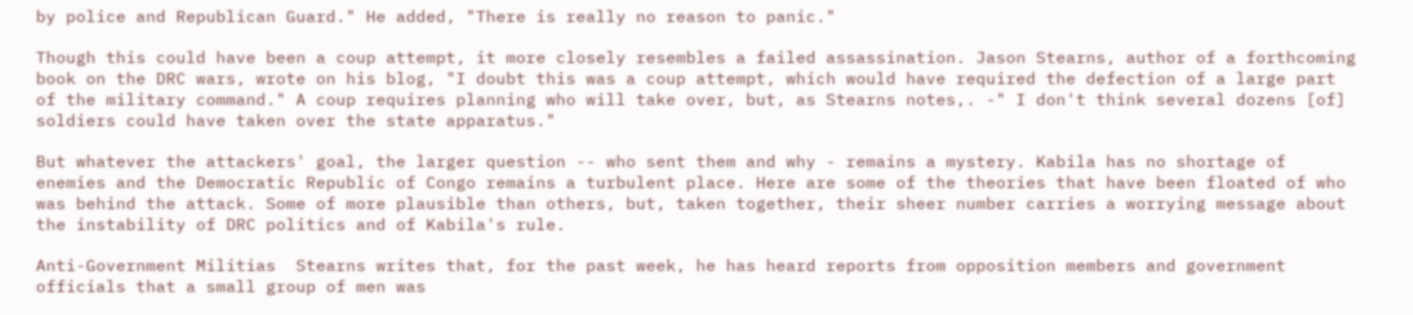by police and Republican Guard." He added, "There is really no reason to panic."

Though this could have been a coup attempt, it more closely resembles a failed assassination. Jason Stearns, author of a forthcoming book on the DRC wars, wrote on his blog, "I doubt this was a coup attempt, which would have required the defection of a large part of the military command." A coup requires planning who will take over, but, as Stearns notes,. -" I don't think several dozens [of] soldiers could have taken over the state apparatus."

But whatever the attackers' goal, the larger question -- who sent them and why - remains a mystery. Kabila has no shortage of enemies and the Democratic Republic of Congo remains a turbulent place. Here are some of the theories that have been floated of who was behind the attack. Some of more plausible than others, but, taken together, their sheer number carries a worrying message about the instability of DRC politics and of Kabila's rule.

Anti-Government Militias  Stearns writes that, for the past week, he has heard reports from opposition members and government officials that a small group of men was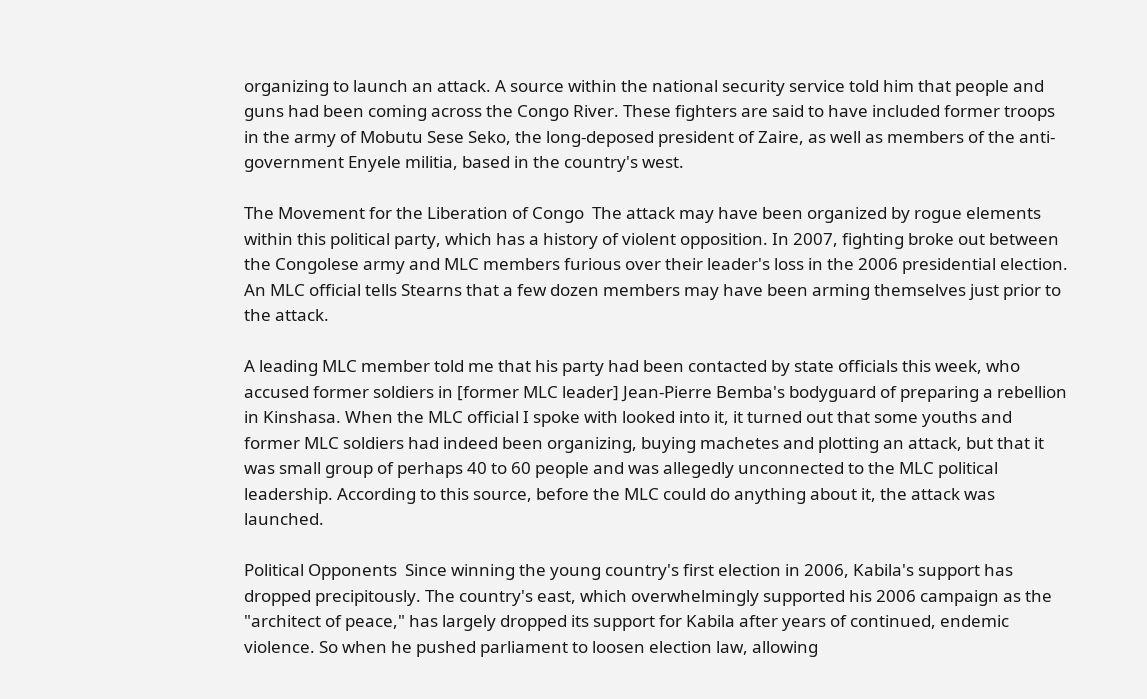organizing to launch an attack. A source within the national security service told him that people and guns had been coming across the Congo River. These fighters are said to have included former troops in the army of Mobutu Sese Seko, the long-deposed president of Zaire, as well as members of the anti-government Enyele militia, based in the country's west.

The Movement for the Liberation of Congo  The attack may have been organized by rogue elements within this political party, which has a history of violent opposition. In 2007, fighting broke out between the Congolese army and MLC members furious over their leader's loss in the 2006 presidential election. An MLC official tells Stearns that a few dozen members may have been arming themselves just prior to the attack.

A leading MLC member told me that his party had been contacted by state officials this week, who accused former soldiers in [former MLC leader] Jean-Pierre Bemba's bodyguard of preparing a rebellion in Kinshasa. When the MLC official I spoke with looked into it, it turned out that some youths and former MLC soldiers had indeed been organizing, buying machetes and plotting an attack, but that it was small group of perhaps 40 to 60 people and was allegedly unconnected to the MLC political leadership. According to this source, before the MLC could do anything about it, the attack was launched.

Political Opponents  Since winning the young country's first election in 2006, Kabila's support has dropped precipitously. The country's east, which overwhelmingly supported his 2006 campaign as the "architect of peace," has largely dropped its support for Kabila after years of continued, endemic violence. So when he pushed parliament to loosen election law, allowing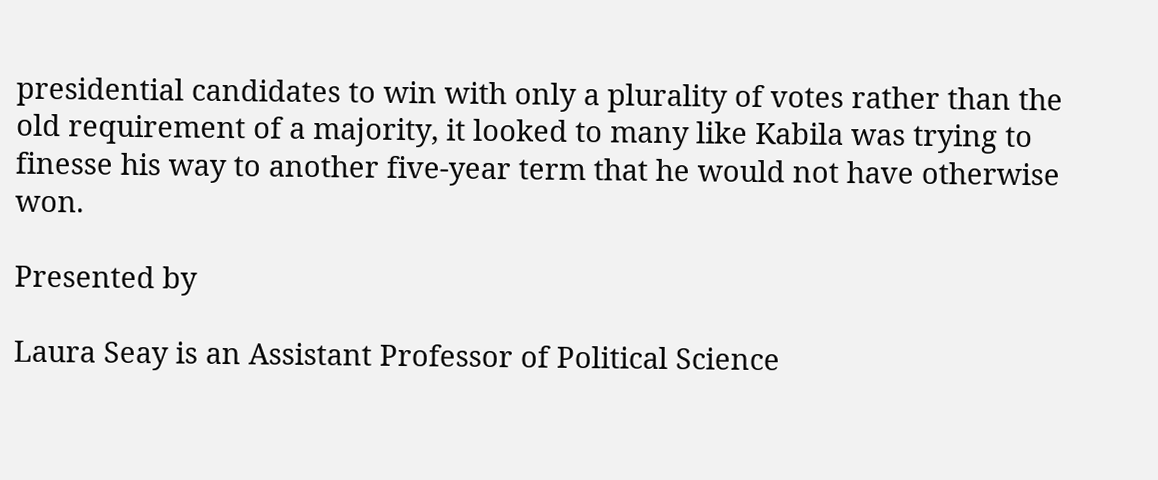presidential candidates to win with only a plurality of votes rather than the old requirement of a majority, it looked to many like Kabila was trying to finesse his way to another five-year term that he would not have otherwise won.

Presented by

Laura Seay is an Assistant Professor of Political Science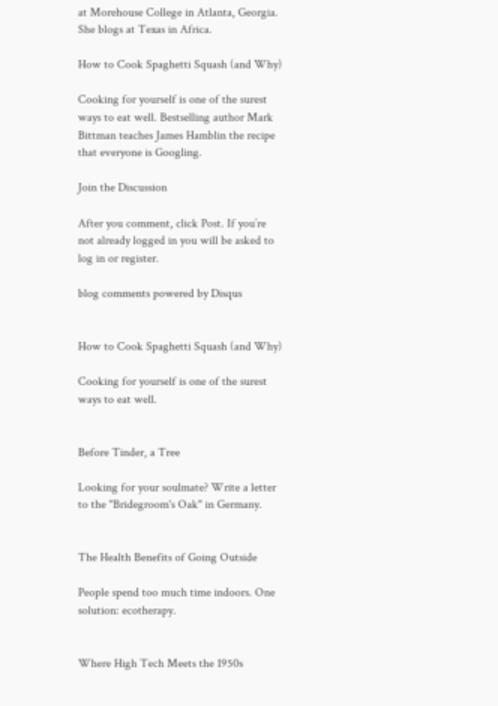at Morehouse College in Atlanta, Georgia. She blogs at Texas in Africa.

How to Cook Spaghetti Squash (and Why)

Cooking for yourself is one of the surest ways to eat well. Bestselling author Mark Bittman teaches James Hamblin the recipe that everyone is Googling.

Join the Discussion

After you comment, click Post. If you’re not already logged in you will be asked to log in or register.

blog comments powered by Disqus


How to Cook Spaghetti Squash (and Why)

Cooking for yourself is one of the surest ways to eat well.


Before Tinder, a Tree

Looking for your soulmate? Write a letter to the "Bridegroom's Oak" in Germany.


The Health Benefits of Going Outside

People spend too much time indoors. One solution: ecotherapy.


Where High Tech Meets the 1950s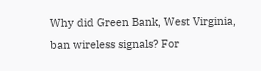Why did Green Bank, West Virginia, ban wireless signals? For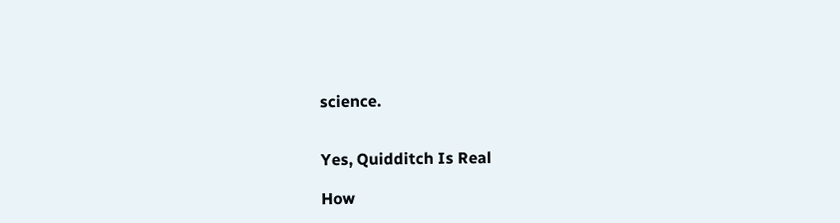science.


Yes, Quidditch Is Real

How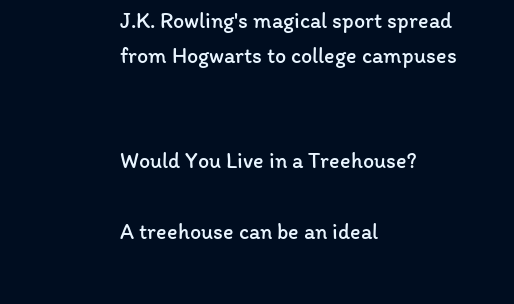J.K. Rowling's magical sport spread from Hogwarts to college campuses


Would You Live in a Treehouse?

A treehouse can be an ideal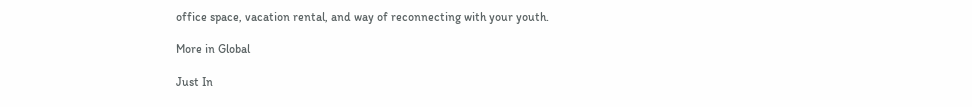office space, vacation rental, and way of reconnecting with your youth.

More in Global

Just In